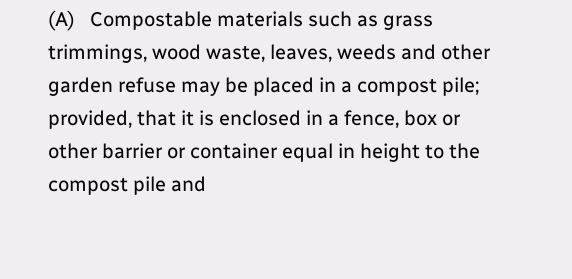(A)   Compostable materials such as grass trimmings, wood waste, leaves, weeds and other garden refuse may be placed in a compost pile; provided, that it is enclosed in a fence, box or other barrier or container equal in height to the compost pile and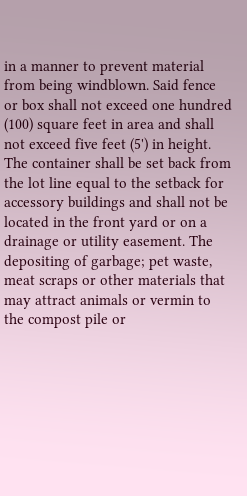in a manner to prevent material from being windblown. Said fence or box shall not exceed one hundred (100) square feet in area and shall not exceed five feet (5') in height. The container shall be set back from the lot line equal to the setback for accessory buildings and shall not be located in the front yard or on a drainage or utility easement. The depositing of garbage; pet waste, meat scraps or other materials that may attract animals or vermin to the compost pile or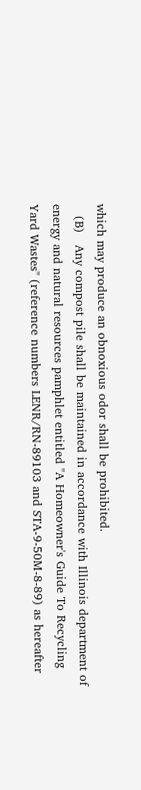which may produce an obnoxious odor shall be prohibited.
   (B)   Any compost pile shall be maintained in accordance with Illinois department of energy and natural resources pamphlet entitled "A Homeowner's Guide To Recycling Yard Wastes" (reference numbers LENR/RN-89103 and STA-9-50M-8-89) as hereafter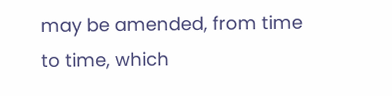may be amended, from time to time, which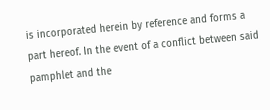is incorporated herein by reference and forms a part hereof. In the event of a conflict between said pamphlet and the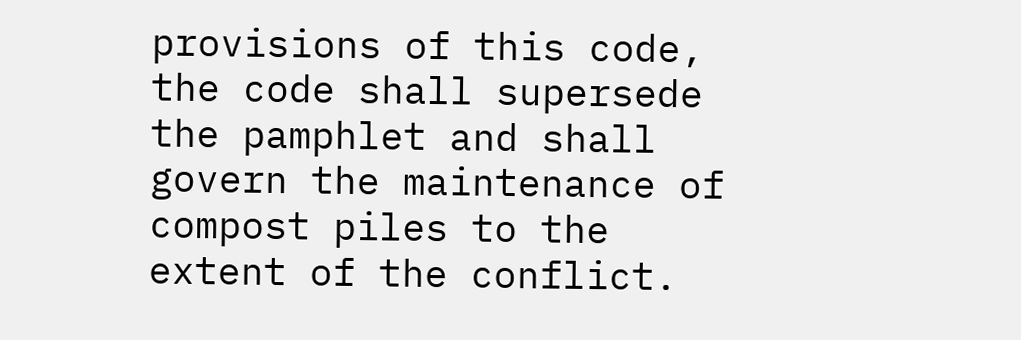provisions of this code, the code shall supersede the pamphlet and shall govern the maintenance of compost piles to the extent of the conflict.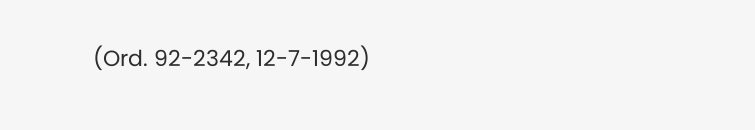(Ord. 92-2342, 12-7-1992)